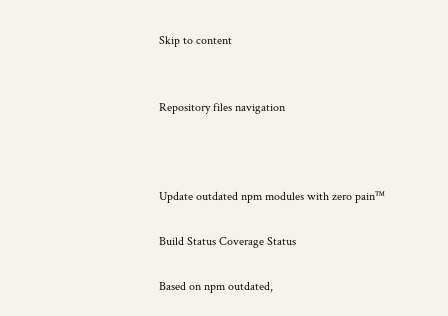Skip to content


Repository files navigation



Update outdated npm modules with zero pain™

Build Status Coverage Status

Based on npm outdated,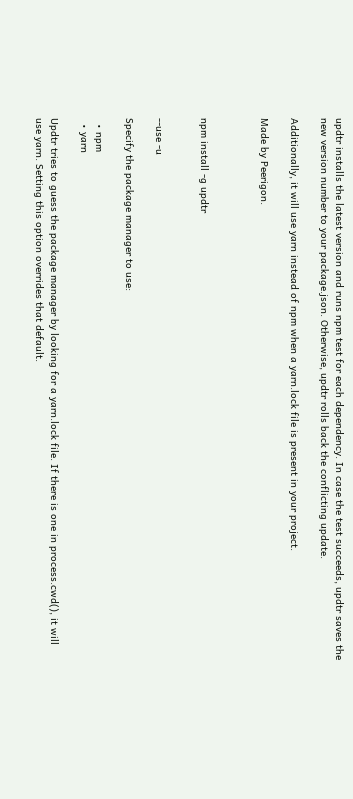updtr installs the latest version and runs npm test for each dependency. In case the test succeeds, updtr saves the new version number to your package.json. Otherwise, updtr rolls back the conflicting update.

Additionally, it will use yarn instead of npm when a yarn.lock file is present in your project.

Made by Peerigon.



npm install -g updtr


--use -u

Specify the package manager to use:

  • npm
  • yarn

Updtr tries to guess the package manager by looking for a yarn.lock file. If there is one in process.cwd(), it will use yarn. Setting this option overrides that default.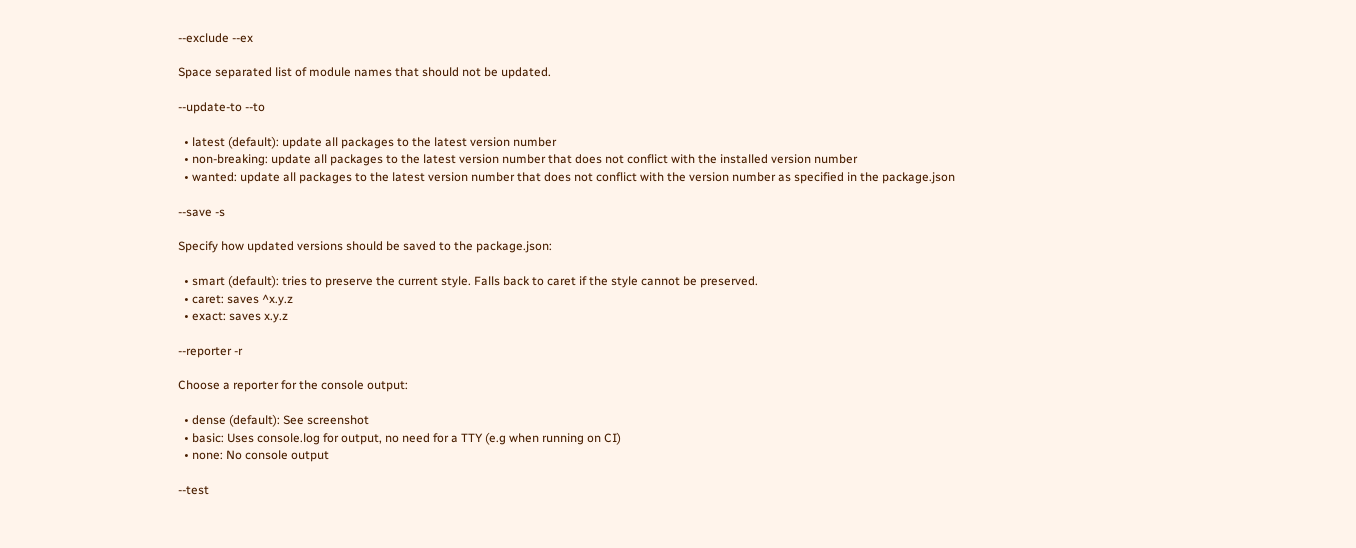--exclude --ex

Space separated list of module names that should not be updated.

--update-to --to

  • latest (default): update all packages to the latest version number
  • non-breaking: update all packages to the latest version number that does not conflict with the installed version number
  • wanted: update all packages to the latest version number that does not conflict with the version number as specified in the package.json

--save -s

Specify how updated versions should be saved to the package.json:

  • smart (default): tries to preserve the current style. Falls back to caret if the style cannot be preserved.
  • caret: saves ^x.y.z
  • exact: saves x.y.z

--reporter -r

Choose a reporter for the console output:

  • dense (default): See screenshot
  • basic: Uses console.log for output, no need for a TTY (e.g when running on CI)
  • none: No console output

--test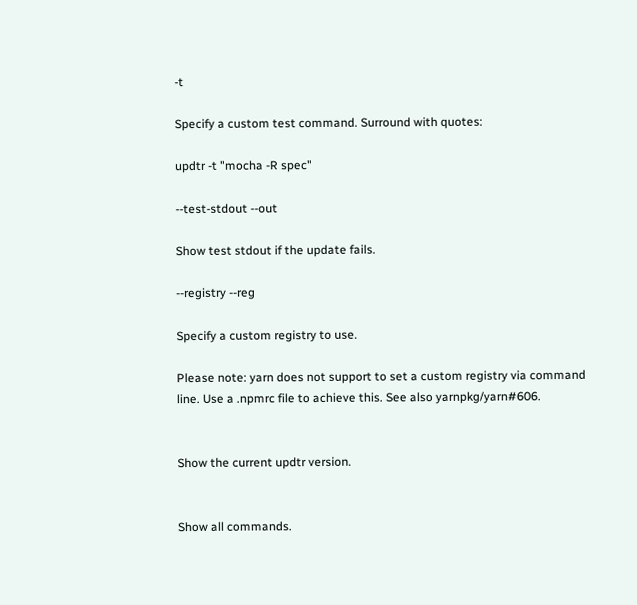-t

Specify a custom test command. Surround with quotes:

updtr -t "mocha -R spec"

--test-stdout --out

Show test stdout if the update fails.

--registry --reg

Specify a custom registry to use.

Please note: yarn does not support to set a custom registry via command line. Use a .npmrc file to achieve this. See also yarnpkg/yarn#606.


Show the current updtr version.


Show all commands.